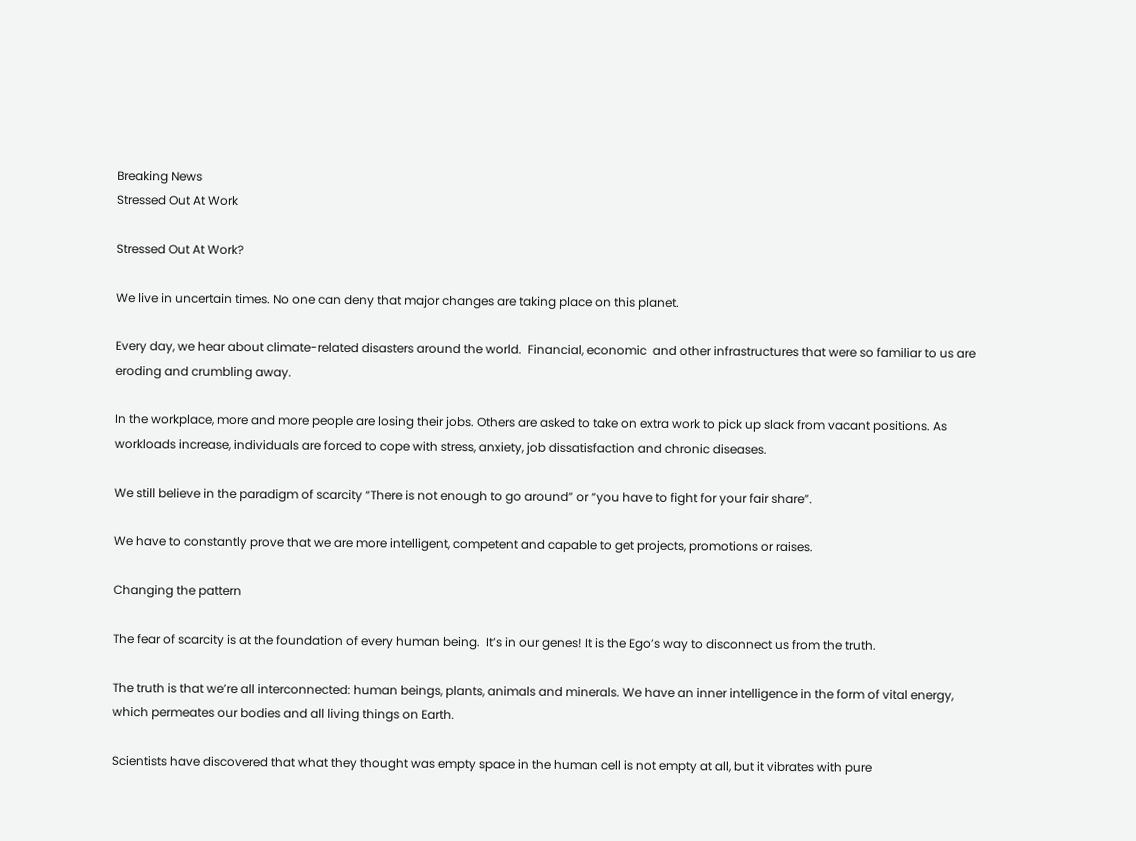Breaking News
Stressed Out At Work

Stressed Out At Work?

We live in uncertain times. No one can deny that major changes are taking place on this planet.

Every day, we hear about climate-related disasters around the world.  Financial, economic  and other infrastructures that were so familiar to us are eroding and crumbling away.

In the workplace, more and more people are losing their jobs. Others are asked to take on extra work to pick up slack from vacant positions. As workloads increase, individuals are forced to cope with stress, anxiety, job dissatisfaction and chronic diseases.

We still believe in the paradigm of scarcity “There is not enough to go around” or “you have to fight for your fair share”.

We have to constantly prove that we are more intelligent, competent and capable to get projects, promotions or raises.

Changing the pattern

The fear of scarcity is at the foundation of every human being.  It’s in our genes! It is the Ego’s way to disconnect us from the truth.

The truth is that we’re all interconnected: human beings, plants, animals and minerals. We have an inner intelligence in the form of vital energy, which permeates our bodies and all living things on Earth.

Scientists have discovered that what they thought was empty space in the human cell is not empty at all, but it vibrates with pure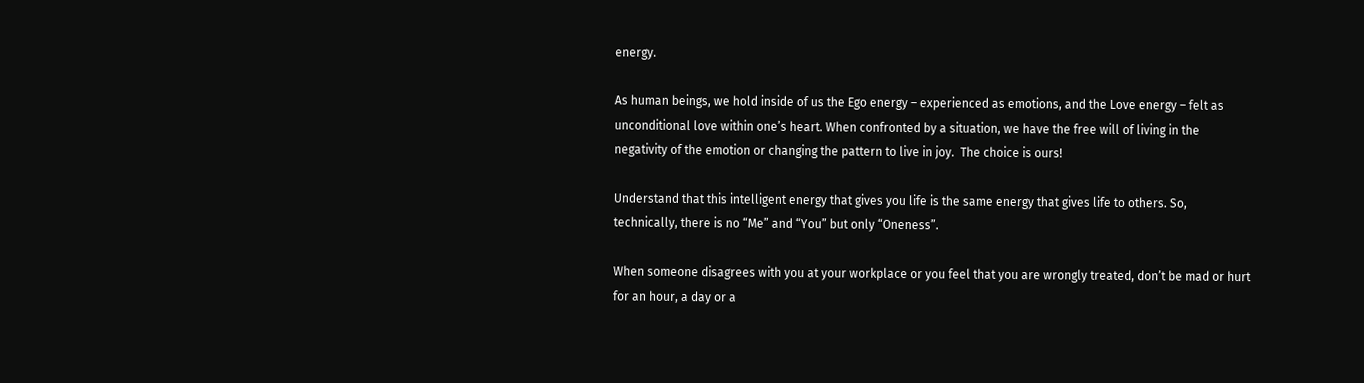energy.

As human beings, we hold inside of us the Ego energy – experienced as emotions, and the Love energy – felt as unconditional love within one’s heart. When confronted by a situation, we have the free will of living in the negativity of the emotion or changing the pattern to live in joy.  The choice is ours!

Understand that this intelligent energy that gives you life is the same energy that gives life to others. So, technically, there is no “Me” and “You” but only “Oneness”.

When someone disagrees with you at your workplace or you feel that you are wrongly treated, don’t be mad or hurt for an hour, a day or a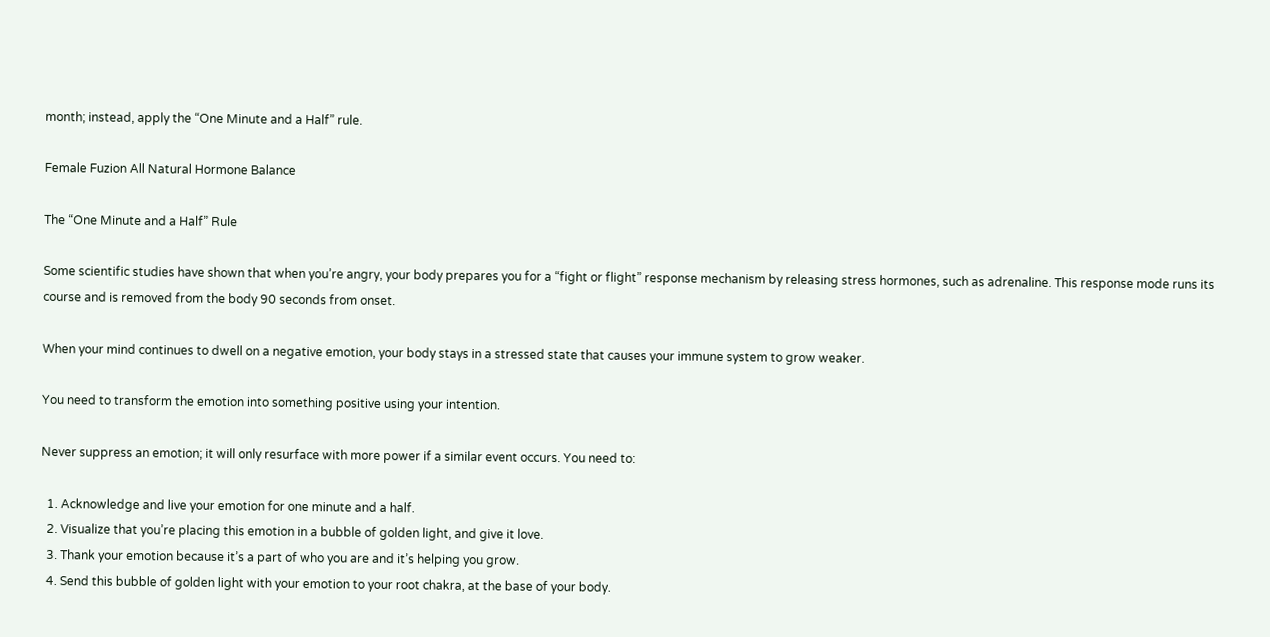month; instead, apply the “One Minute and a Half” rule.

Female Fuzion All Natural Hormone Balance

The “One Minute and a Half” Rule

Some scientific studies have shown that when you’re angry, your body prepares you for a “fight or flight” response mechanism by releasing stress hormones, such as adrenaline. This response mode runs its course and is removed from the body 90 seconds from onset.

When your mind continues to dwell on a negative emotion, your body stays in a stressed state that causes your immune system to grow weaker.

You need to transform the emotion into something positive using your intention.

Never suppress an emotion; it will only resurface with more power if a similar event occurs. You need to:

  1. Acknowledge and live your emotion for one minute and a half.
  2. Visualize that you’re placing this emotion in a bubble of golden light, and give it love.
  3. Thank your emotion because it’s a part of who you are and it’s helping you grow.
  4. Send this bubble of golden light with your emotion to your root chakra, at the base of your body.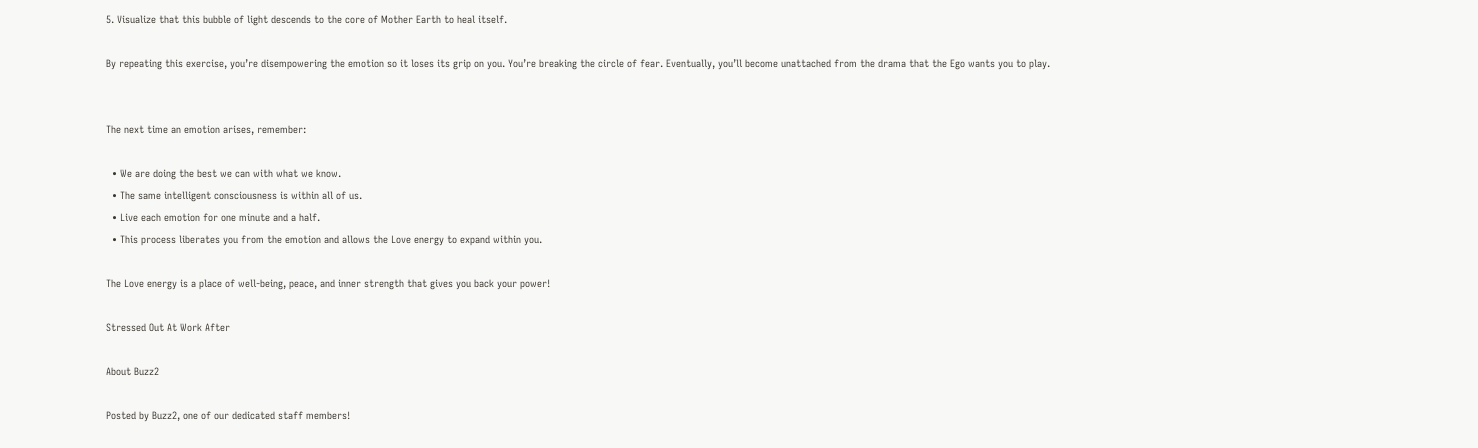5. Visualize that this bubble of light descends to the core of Mother Earth to heal itself.

By repeating this exercise, you’re disempowering the emotion so it loses its grip on you. You’re breaking the circle of fear. Eventually, you’ll become unattached from the drama that the Ego wants you to play.


The next time an emotion arises, remember:

  • We are doing the best we can with what we know.
  • The same intelligent consciousness is within all of us.
  • Live each emotion for one minute and a half.
  • This process liberates you from the emotion and allows the Love energy to expand within you.

The Love energy is a place of well-being, peace, and inner strength that gives you back your power!

Stressed Out At Work After

About Buzz2

Posted by Buzz2, one of our dedicated staff members!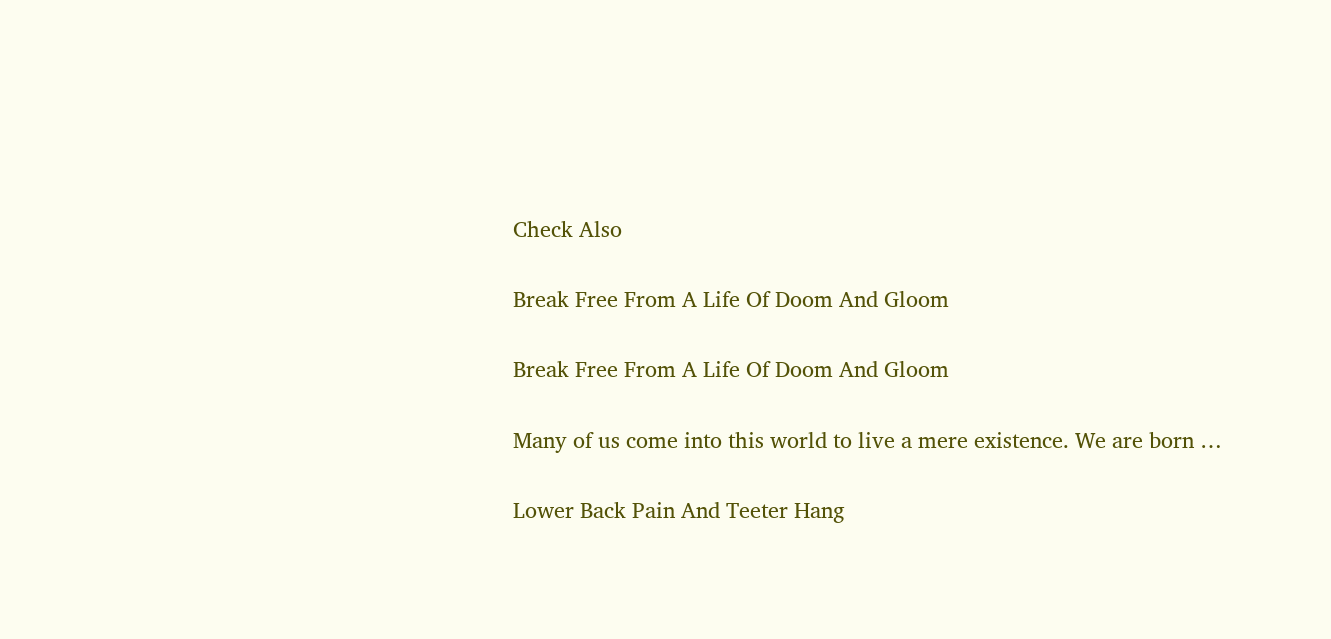Check Also

Break Free From A Life Of Doom And Gloom

Break Free From A Life Of Doom And Gloom

Many of us come into this world to live a mere existence. We are born …

Lower Back Pain And Teeter Hang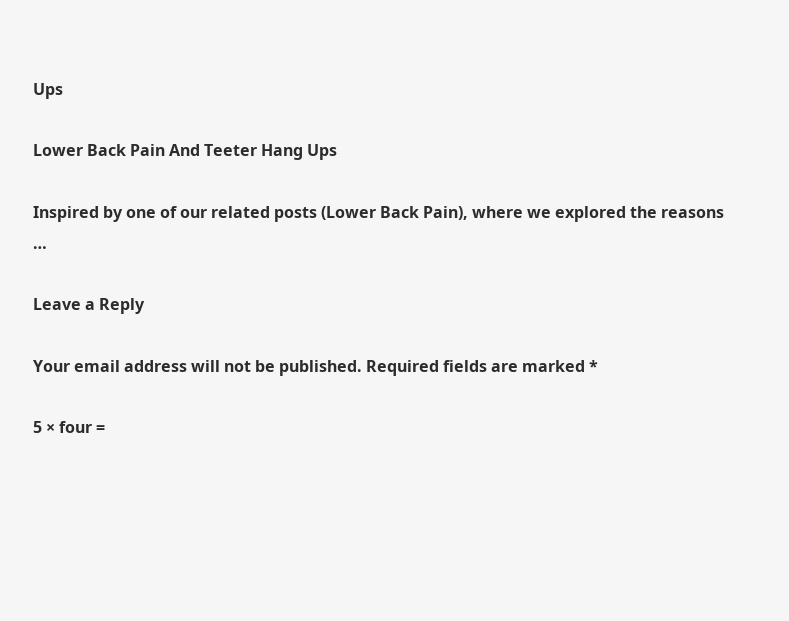Ups

Lower Back Pain And Teeter Hang Ups

Inspired by one of our related posts (Lower Back Pain), where we explored the reasons …

Leave a Reply

Your email address will not be published. Required fields are marked *

5 × four =